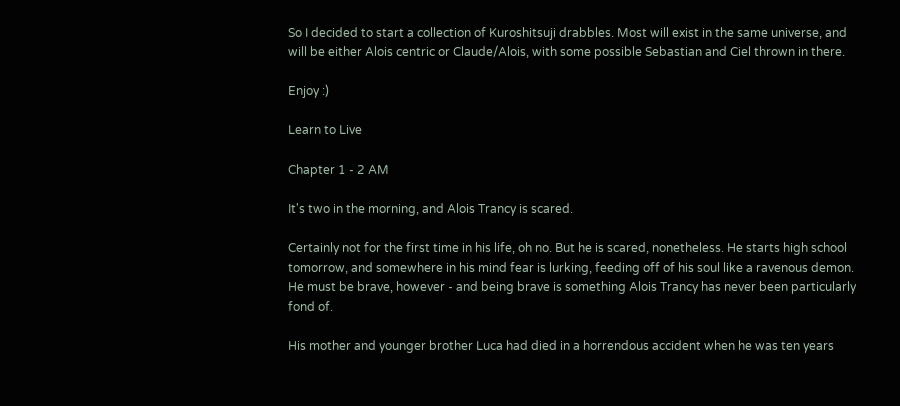So I decided to start a collection of Kuroshitsuji drabbles. Most will exist in the same universe, and will be either Alois centric or Claude/Alois, with some possible Sebastian and Ciel thrown in there.

Enjoy :)

Learn to Live

Chapter 1 - 2 AM

It's two in the morning, and Alois Trancy is scared.

Certainly not for the first time in his life, oh no. But he is scared, nonetheless. He starts high school tomorrow, and somewhere in his mind fear is lurking, feeding off of his soul like a ravenous demon. He must be brave, however - and being brave is something Alois Trancy has never been particularly fond of.

His mother and younger brother Luca had died in a horrendous accident when he was ten years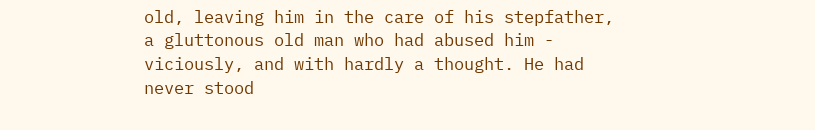old, leaving him in the care of his stepfather, a gluttonous old man who had abused him - viciously, and with hardly a thought. He had never stood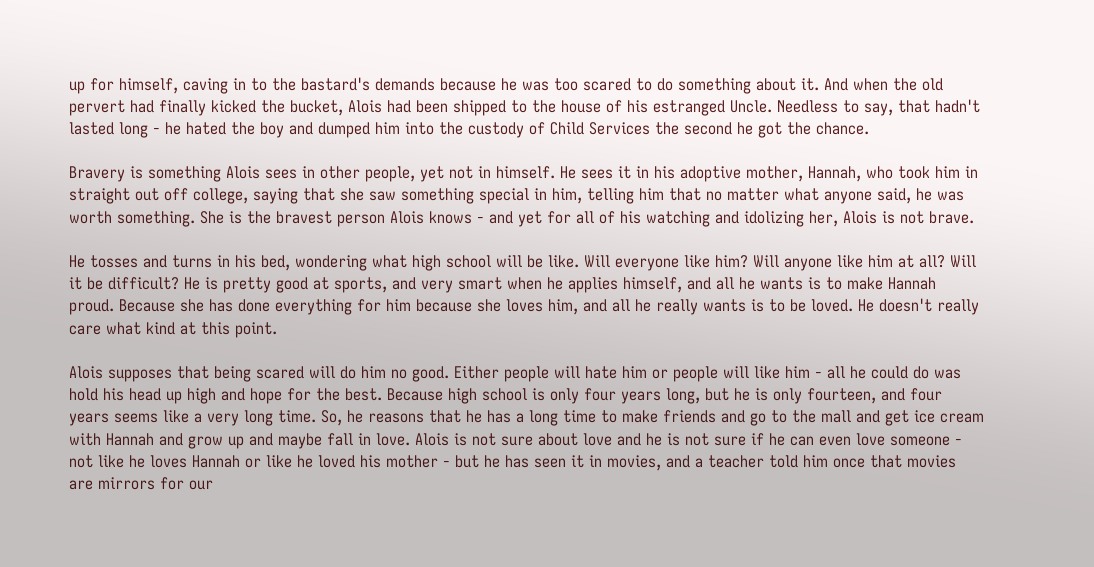up for himself, caving in to the bastard's demands because he was too scared to do something about it. And when the old pervert had finally kicked the bucket, Alois had been shipped to the house of his estranged Uncle. Needless to say, that hadn't lasted long - he hated the boy and dumped him into the custody of Child Services the second he got the chance.

Bravery is something Alois sees in other people, yet not in himself. He sees it in his adoptive mother, Hannah, who took him in straight out off college, saying that she saw something special in him, telling him that no matter what anyone said, he was worth something. She is the bravest person Alois knows - and yet for all of his watching and idolizing her, Alois is not brave.

He tosses and turns in his bed, wondering what high school will be like. Will everyone like him? Will anyone like him at all? Will it be difficult? He is pretty good at sports, and very smart when he applies himself, and all he wants is to make Hannah proud. Because she has done everything for him because she loves him, and all he really wants is to be loved. He doesn't really care what kind at this point.

Alois supposes that being scared will do him no good. Either people will hate him or people will like him - all he could do was hold his head up high and hope for the best. Because high school is only four years long, but he is only fourteen, and four years seems like a very long time. So, he reasons that he has a long time to make friends and go to the mall and get ice cream with Hannah and grow up and maybe fall in love. Alois is not sure about love and he is not sure if he can even love someone - not like he loves Hannah or like he loved his mother - but he has seen it in movies, and a teacher told him once that movies are mirrors for our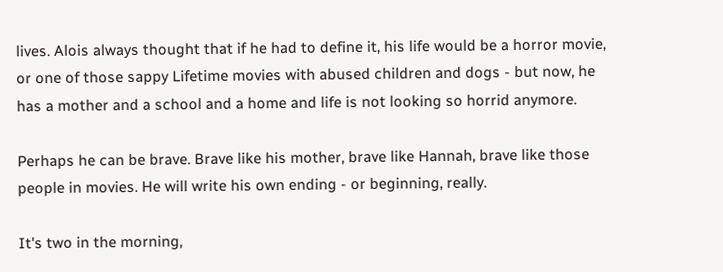lives. Alois always thought that if he had to define it, his life would be a horror movie, or one of those sappy Lifetime movies with abused children and dogs - but now, he has a mother and a school and a home and life is not looking so horrid anymore.

Perhaps he can be brave. Brave like his mother, brave like Hannah, brave like those people in movies. He will write his own ending - or beginning, really.

It's two in the morning,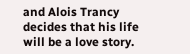and Alois Trancy decides that his life will be a love story.